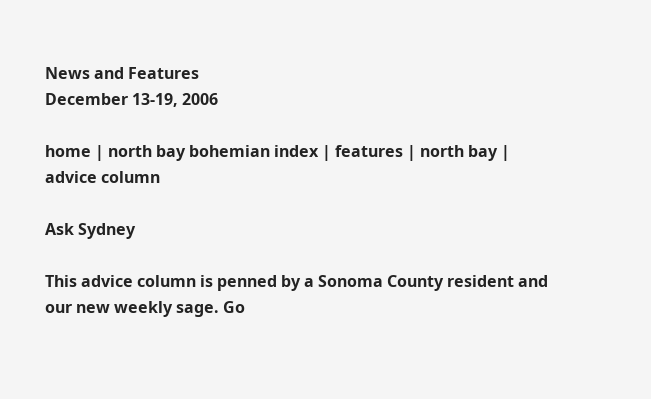News and Features
December 13-19, 2006

home | north bay bohemian index | features | north bay | advice column

Ask Sydney

This advice column is penned by a Sonoma County resident and our new weekly sage. Go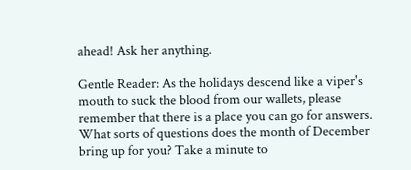ahead! Ask her anything.

Gentle Reader: As the holidays descend like a viper's mouth to suck the blood from our wallets, please remember that there is a place you can go for answers. What sorts of questions does the month of December bring up for you? Take a minute to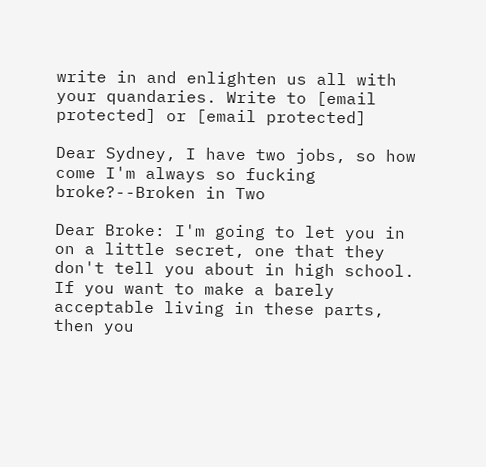write in and enlighten us all with your quandaries. Write to [email protected] or [email protected]

Dear Sydney, I have two jobs, so how come I'm always so fucking broke?--Broken in Two

Dear Broke: I'm going to let you in on a little secret, one that they don't tell you about in high school. If you want to make a barely acceptable living in these parts, then you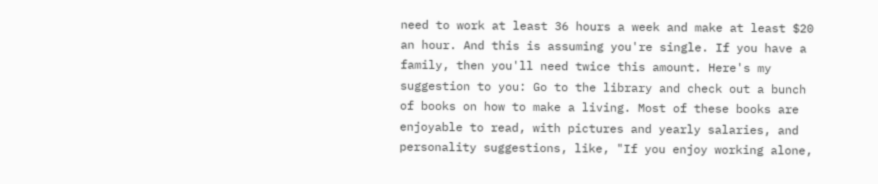need to work at least 36 hours a week and make at least $20 an hour. And this is assuming you're single. If you have a family, then you'll need twice this amount. Here's my suggestion to you: Go to the library and check out a bunch of books on how to make a living. Most of these books are enjoyable to read, with pictures and yearly salaries, and personality suggestions, like, "If you enjoy working alone,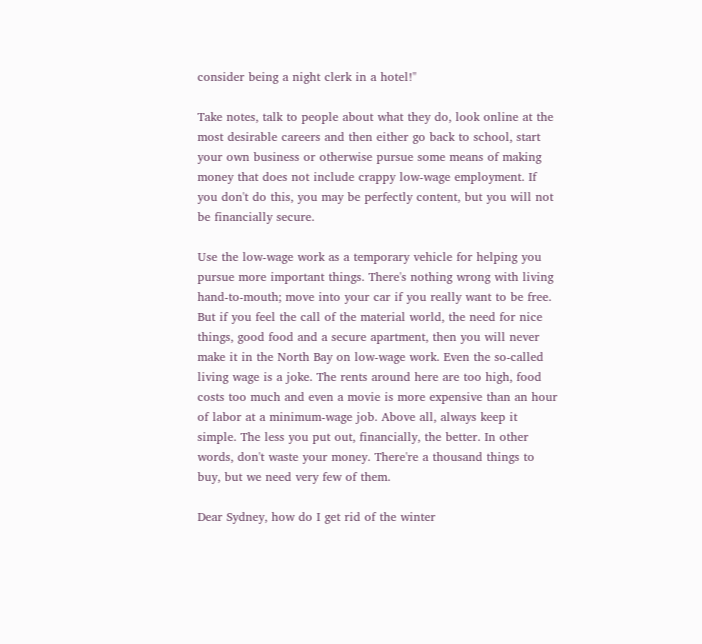consider being a night clerk in a hotel!"

Take notes, talk to people about what they do, look online at the most desirable careers and then either go back to school, start your own business or otherwise pursue some means of making money that does not include crappy low-wage employment. If you don't do this, you may be perfectly content, but you will not be financially secure.

Use the low-wage work as a temporary vehicle for helping you pursue more important things. There's nothing wrong with living hand-to-mouth; move into your car if you really want to be free. But if you feel the call of the material world, the need for nice things, good food and a secure apartment, then you will never make it in the North Bay on low-wage work. Even the so-called living wage is a joke. The rents around here are too high, food costs too much and even a movie is more expensive than an hour of labor at a minimum-wage job. Above all, always keep it simple. The less you put out, financially, the better. In other words, don't waste your money. There're a thousand things to buy, but we need very few of them.

Dear Sydney, how do I get rid of the winter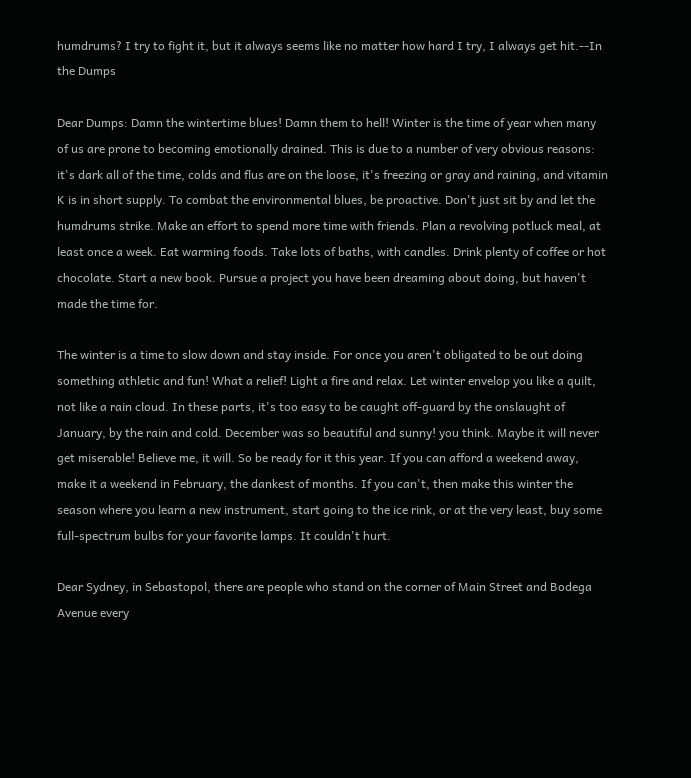humdrums? I try to fight it, but it always seems like no matter how hard I try, I always get hit.--In the Dumps

Dear Dumps: Damn the wintertime blues! Damn them to hell! Winter is the time of year when many of us are prone to becoming emotionally drained. This is due to a number of very obvious reasons: it's dark all of the time, colds and flus are on the loose, it's freezing or gray and raining, and vitamin K is in short supply. To combat the environmental blues, be proactive. Don't just sit by and let the humdrums strike. Make an effort to spend more time with friends. Plan a revolving potluck meal, at least once a week. Eat warming foods. Take lots of baths, with candles. Drink plenty of coffee or hot chocolate. Start a new book. Pursue a project you have been dreaming about doing, but haven't made the time for.

The winter is a time to slow down and stay inside. For once you aren't obligated to be out doing something athletic and fun! What a relief! Light a fire and relax. Let winter envelop you like a quilt, not like a rain cloud. In these parts, it's too easy to be caught off-guard by the onslaught of January, by the rain and cold. December was so beautiful and sunny! you think. Maybe it will never get miserable! Believe me, it will. So be ready for it this year. If you can afford a weekend away, make it a weekend in February, the dankest of months. If you can't, then make this winter the season where you learn a new instrument, start going to the ice rink, or at the very least, buy some full-spectrum bulbs for your favorite lamps. It couldn't hurt.

Dear Sydney, in Sebastopol, there are people who stand on the corner of Main Street and Bodega Avenue every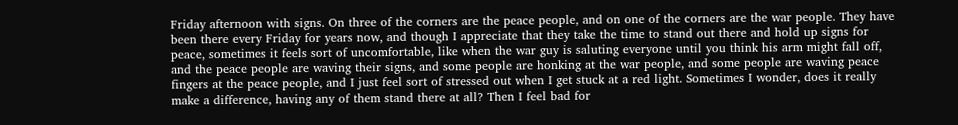Friday afternoon with signs. On three of the corners are the peace people, and on one of the corners are the war people. They have been there every Friday for years now, and though I appreciate that they take the time to stand out there and hold up signs for peace, sometimes it feels sort of uncomfortable, like when the war guy is saluting everyone until you think his arm might fall off, and the peace people are waving their signs, and some people are honking at the war people, and some people are waving peace fingers at the peace people, and I just feel sort of stressed out when I get stuck at a red light. Sometimes I wonder, does it really make a difference, having any of them stand there at all? Then I feel bad for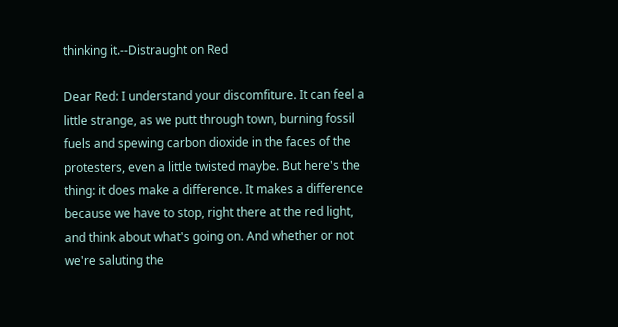thinking it.--Distraught on Red

Dear Red: I understand your discomfiture. It can feel a little strange, as we putt through town, burning fossil fuels and spewing carbon dioxide in the faces of the protesters, even a little twisted maybe. But here's the thing: it does make a difference. It makes a difference because we have to stop, right there at the red light, and think about what's going on. And whether or not we're saluting the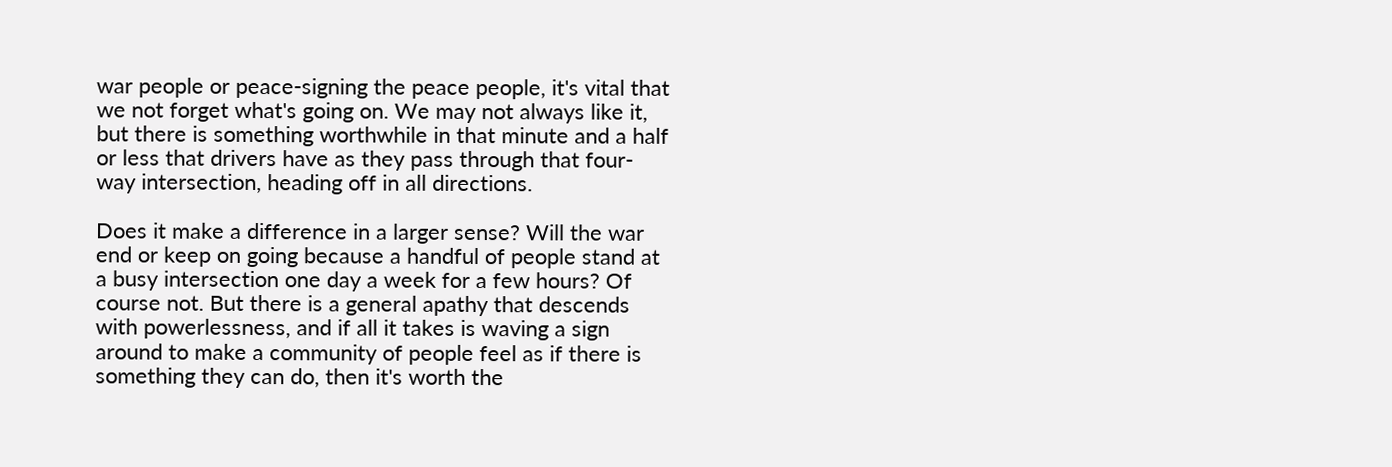war people or peace-signing the peace people, it's vital that we not forget what's going on. We may not always like it, but there is something worthwhile in that minute and a half or less that drivers have as they pass through that four-way intersection, heading off in all directions.

Does it make a difference in a larger sense? Will the war end or keep on going because a handful of people stand at a busy intersection one day a week for a few hours? Of course not. But there is a general apathy that descends with powerlessness, and if all it takes is waving a sign around to make a community of people feel as if there is something they can do, then it's worth the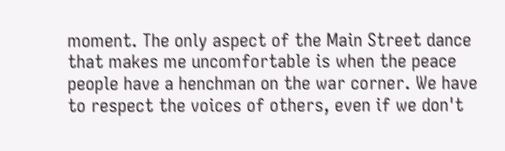moment. The only aspect of the Main Street dance that makes me uncomfortable is when the peace people have a henchman on the war corner. We have to respect the voices of others, even if we don't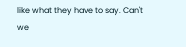like what they have to say. Can't we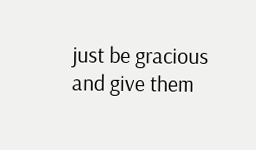just be gracious and give them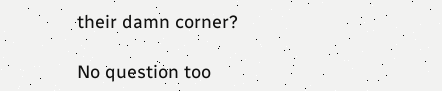their damn corner?

No question too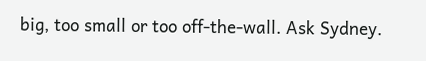big, too small or too off-the-wall. Ask Sydney.